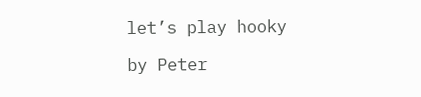let’s play hooky

by Peter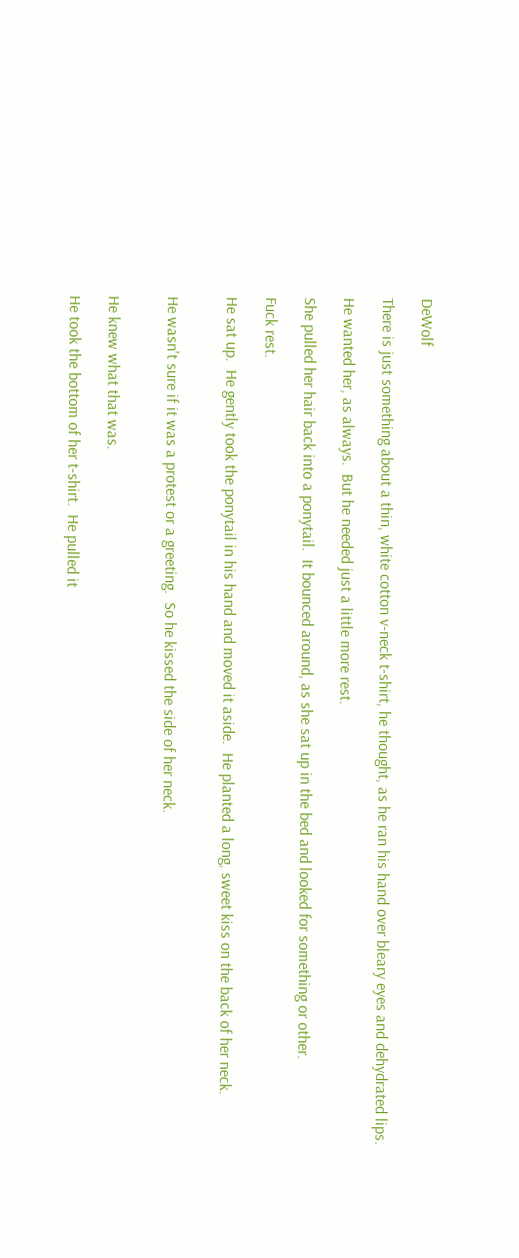DeWolf

There is just something about a thin, white cotton v-neck t-shirt, he thought, as he ran his hand over bleary eyes and dehydrated lips.

He wanted her, as always.  But he needed just a little more rest.

She pulled her hair back into a ponytail.  It bounced around, as she sat up in the bed and looked for something or other.

Fuck rest.

He sat up.  He gently took the ponytail in his hand and moved it aside.  He planted a long, sweet kiss on the back of her neck.


He wasn't sure if it was a protest or a greeting.  So he kissed the side of her neck.


He knew what that was.

He took the bottom of her t-shirt.  He pulled it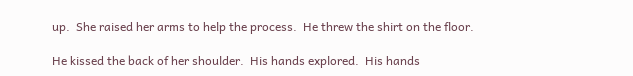up.  She raised her arms to help the process.  He threw the shirt on the floor.

He kissed the back of her shoulder.  His hands explored.  His hands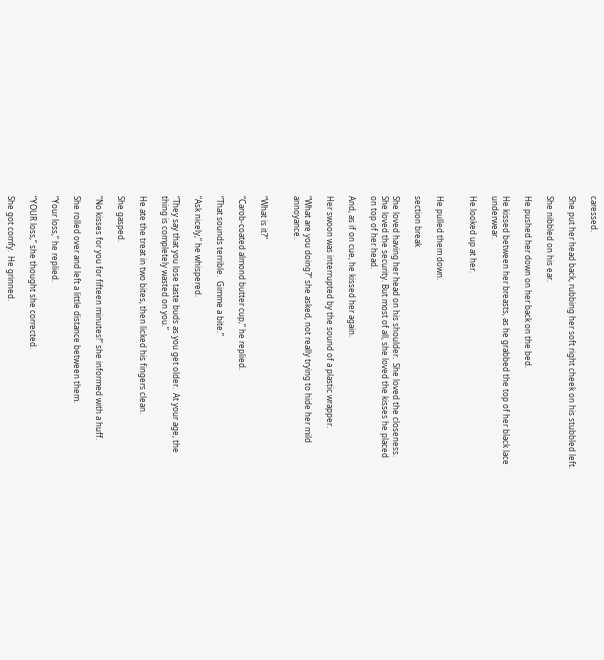caressed.

She put her head back, rubbing her soft right cheek on his stubbled left.

She nibbled on his ear.

He pushed her down on her back on the bed.

He kissed between her breasts, as he grabbed the top of her black lace underwear.

He looked up at her.


He pulled them down.

section break

She loved having her head on his shoulder.  She loved the closeness.  She loved the security. But most of all, she loved the kisses he placed on top of her head.

And, as if on cue, he kissed her again.

Her swoon was interrupted by the sound of a plastic wrapper.

“What are you doing?” she asked, not really trying to hide her mild annoyance.


“What is it?”

“Carob-coated almond butter cup,” he replied.

“That sounds terrible.  Gimme a bite.”

“Ask nicely,” he whispered.

“They say that you lose taste buds as you get older.  At your age, the thing is completely wasted on you.”

He ate the treat in two bites, then licked his fingers clean.

She gasped.

“No kisses for you for fifteen minutes!” she informed with a huff.

She rolled over and left a little distance between them.

“Your loss,” he replied.

“YOUR loss,” she thought she corrected.

She got comfy.  He grinned.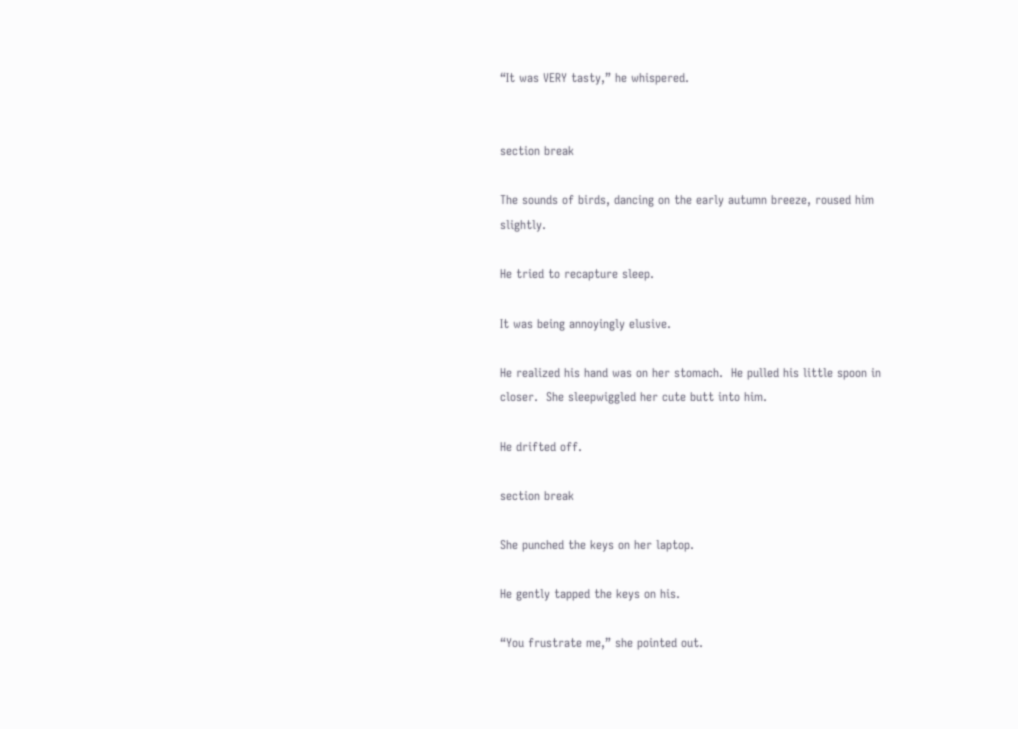“It was VERY tasty,” he whispered.


section break

The sounds of birds, dancing on the early autumn breeze, roused him slightly.

He tried to recapture sleep.

It was being annoyingly elusive.

He realized his hand was on her stomach.  He pulled his little spoon in closer.  She sleepwiggled her cute butt into him.

He drifted off.

section break

She punched the keys on her laptop.

He gently tapped the keys on his.

“You frustrate me,” she pointed out.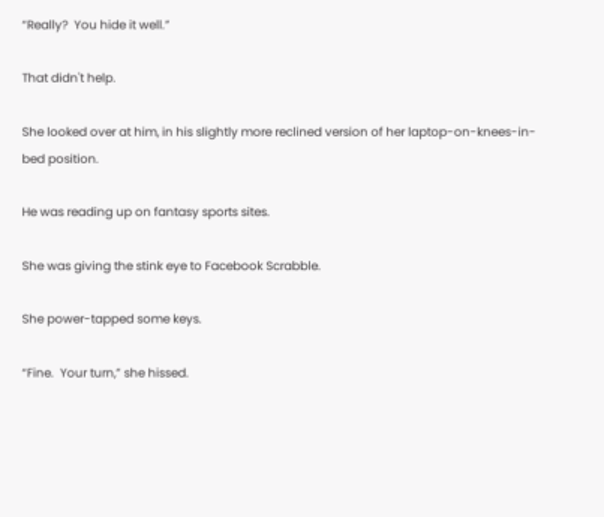“Really?  You hide it well.”

That didn't help.

She looked over at him, in his slightly more reclined version of her laptop-on-knees-in-bed position.

He was reading up on fantasy sports sites.

She was giving the stink eye to Facebook Scrabble.

She power-tapped some keys.

“Fine.  Your turn,” she hissed.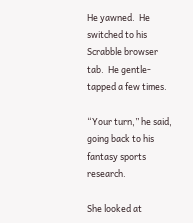He yawned.  He switched to his Scrabble browser tab.  He gentle-tapped a few times.

“Your turn,” he said, going back to his fantasy sports research.

She looked at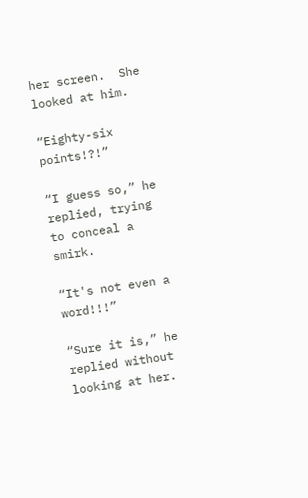her screen.  She looked at him.

“Eighty-six points!?!”

“I guess so,” he replied, trying to conceal a smirk.

“It's not even a word!!!”

“Sure it is,” he replied without looking at her.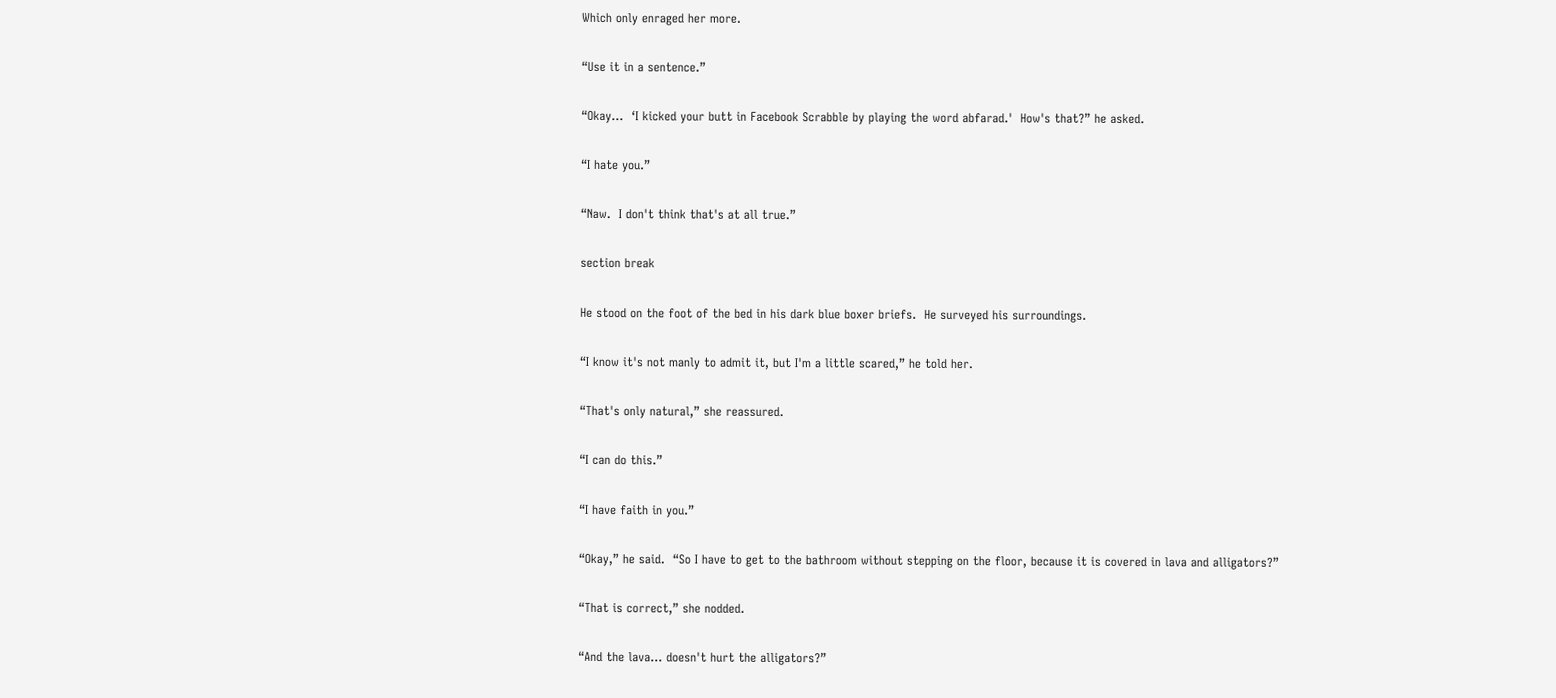Which only enraged her more.

“Use it in a sentence.”

“Okay…  ‘I kicked your butt in Facebook Scrabble by playing the word abfarad.'  How's that?” he asked.

“I hate you.”

“Naw.  I don't think that's at all true.”

section break

He stood on the foot of the bed in his dark blue boxer briefs.  He surveyed his surroundings.

“I know it's not manly to admit it, but I'm a little scared,” he told her.

“That's only natural,” she reassured.

“I can do this.”

“I have faith in you.”

“Okay,” he said.  “So I have to get to the bathroom without stepping on the floor, because it is covered in lava and alligators?”

“That is correct,” she nodded.

“And the lava… doesn't hurt the alligators?”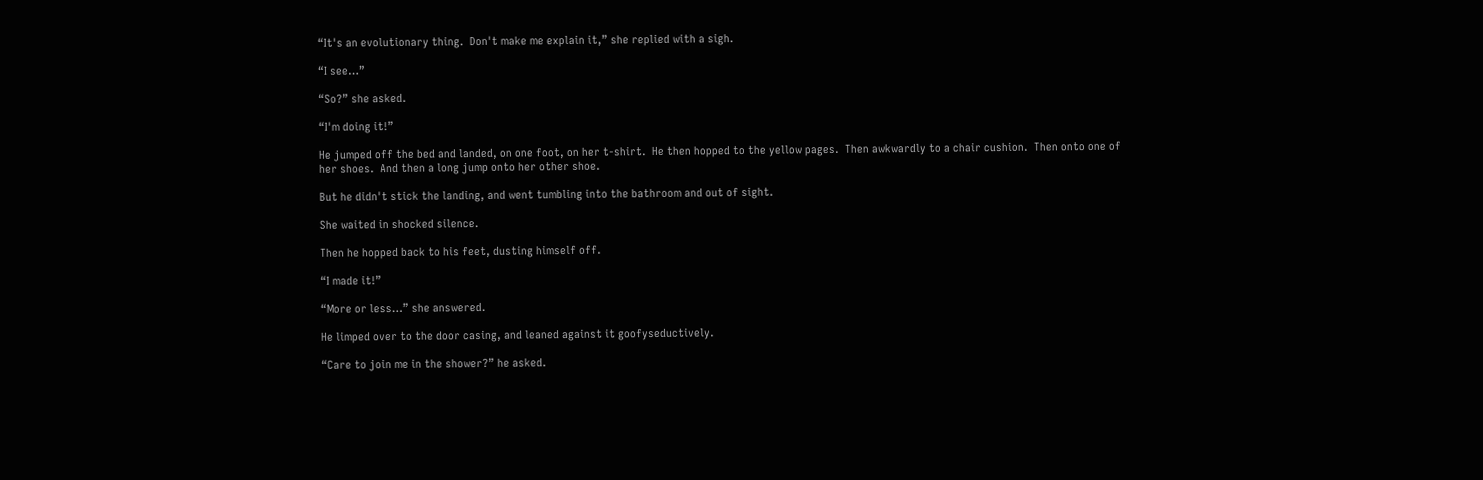“It's an evolutionary thing.  Don't make me explain it,” she replied with a sigh.

“I see…”

“So?” she asked.

“I'm doing it!”

He jumped off the bed and landed, on one foot, on her t-shirt.  He then hopped to the yellow pages.  Then awkwardly to a chair cushion.  Then onto one of her shoes.  And then a long jump onto her other shoe.

But he didn't stick the landing, and went tumbling into the bathroom and out of sight.

She waited in shocked silence.

Then he hopped back to his feet, dusting himself off.

“I made it!”

“More or less…” she answered.

He limped over to the door casing, and leaned against it goofyseductively.

“Care to join me in the shower?” he asked.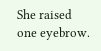She raised one eyebrow.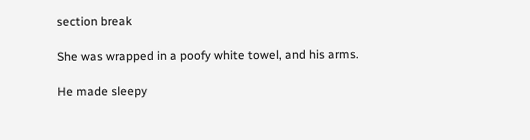section break

She was wrapped in a poofy white towel, and his arms.

He made sleepy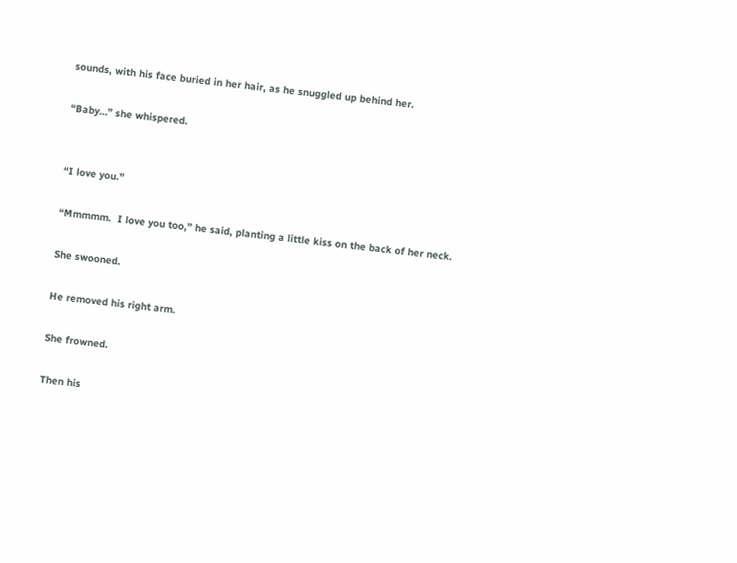sounds, with his face buried in her hair, as he snuggled up behind her.

“Baby…” she whispered.


“I love you.”

“Mmmmm.  I love you too,” he said, planting a little kiss on the back of her neck.

She swooned.

He removed his right arm.

She frowned.

Then his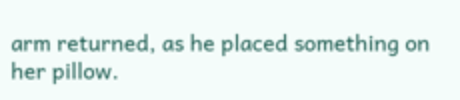arm returned, as he placed something on her pillow.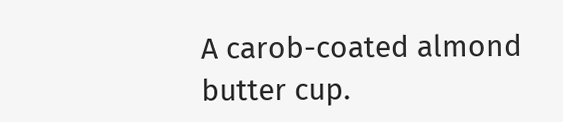A carob-coated almond butter cup.